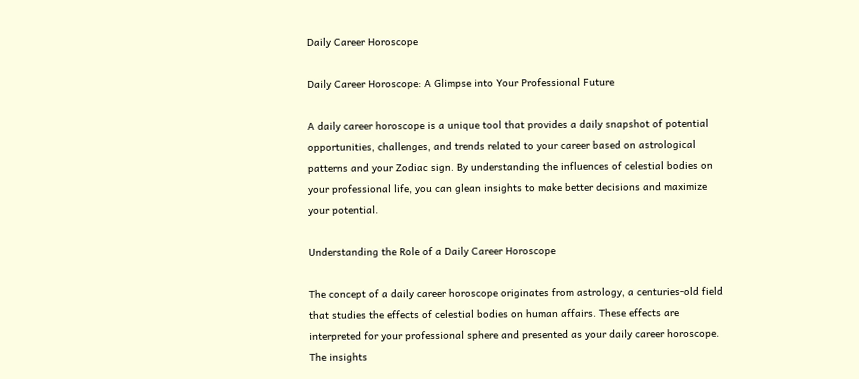Daily Career Horoscope

Daily Career Horoscope: A Glimpse into Your Professional Future

A daily career horoscope is a unique tool that provides a daily snapshot of potential opportunities, challenges, and trends related to your career based on astrological patterns and your Zodiac sign. By understanding the influences of celestial bodies on your professional life, you can glean insights to make better decisions and maximize your potential.

Understanding the Role of a Daily Career Horoscope

The concept of a daily career horoscope originates from astrology, a centuries-old field that studies the effects of celestial bodies on human affairs. These effects are interpreted for your professional sphere and presented as your daily career horoscope. The insights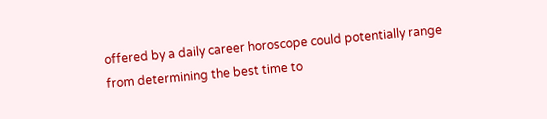offered by a daily career horoscope could potentially range from determining the best time to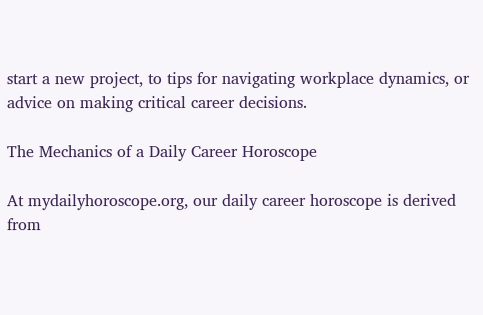start a new project, to tips for navigating workplace dynamics, or advice on making critical career decisions.

The Mechanics of a Daily Career Horoscope

At mydailyhoroscope.org, our daily career horoscope is derived from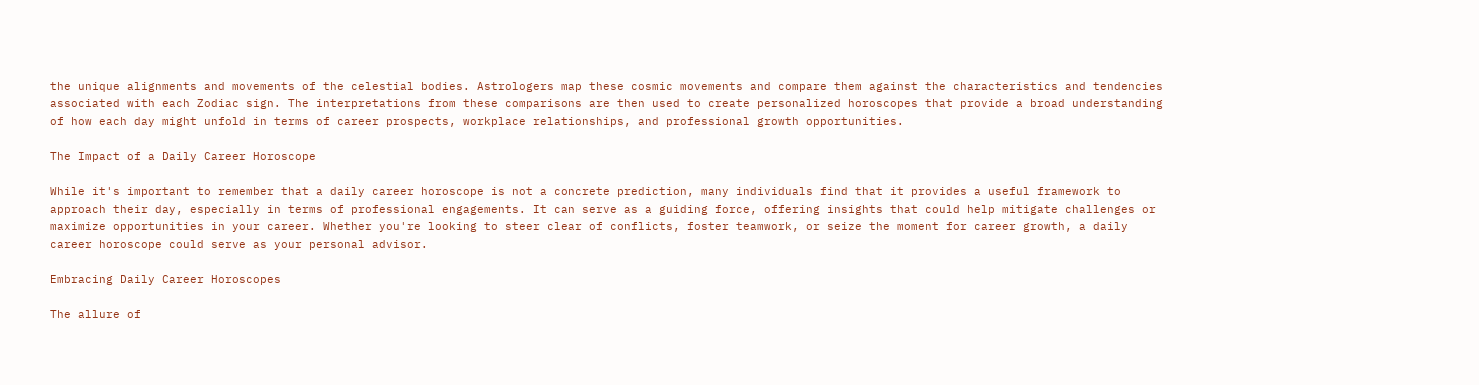the unique alignments and movements of the celestial bodies. Astrologers map these cosmic movements and compare them against the characteristics and tendencies associated with each Zodiac sign. The interpretations from these comparisons are then used to create personalized horoscopes that provide a broad understanding of how each day might unfold in terms of career prospects, workplace relationships, and professional growth opportunities.

The Impact of a Daily Career Horoscope

While it's important to remember that a daily career horoscope is not a concrete prediction, many individuals find that it provides a useful framework to approach their day, especially in terms of professional engagements. It can serve as a guiding force, offering insights that could help mitigate challenges or maximize opportunities in your career. Whether you're looking to steer clear of conflicts, foster teamwork, or seize the moment for career growth, a daily career horoscope could serve as your personal advisor.

Embracing Daily Career Horoscopes

The allure of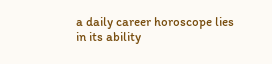a daily career horoscope lies in its ability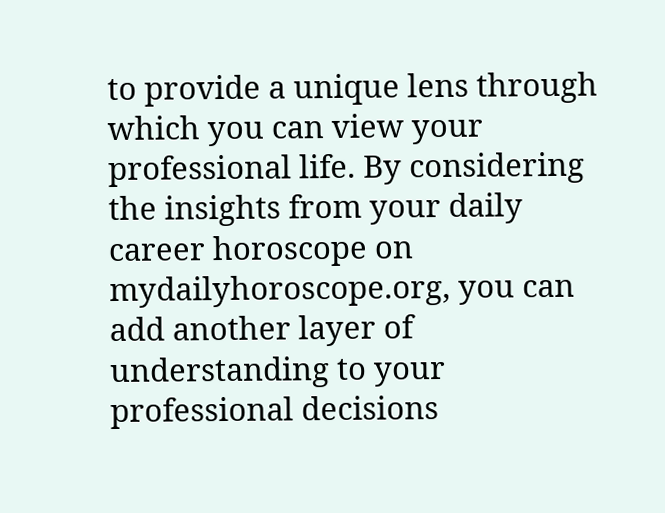to provide a unique lens through which you can view your professional life. By considering the insights from your daily career horoscope on mydailyhoroscope.org, you can add another layer of understanding to your professional decisions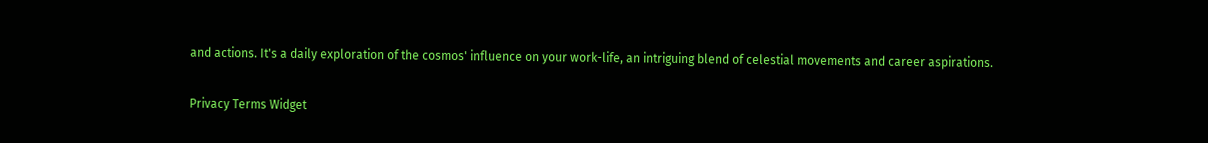and actions. It's a daily exploration of the cosmos' influence on your work-life, an intriguing blend of celestial movements and career aspirations.

Privacy Terms Widget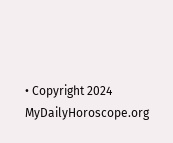• Copyright 2024 MyDailyHoroscope.org